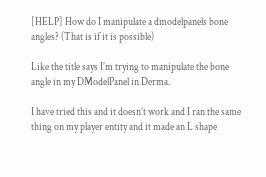[HELP] How do I manipulate a dmodelpanels bone angles? (That is if it is possible)

Like the title says I’m trying to manipulate the bone angle in my DModelPanel in Derma.

I have tried this and it doesn’t work and I ran the same thing on my player entity and it made an L shape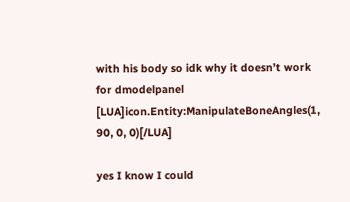with his body so idk why it doesn’t work for dmodelpanel
[LUA]icon.Entity:ManipulateBoneAngles(1, 90, 0, 0)[/LUA]

yes I know I could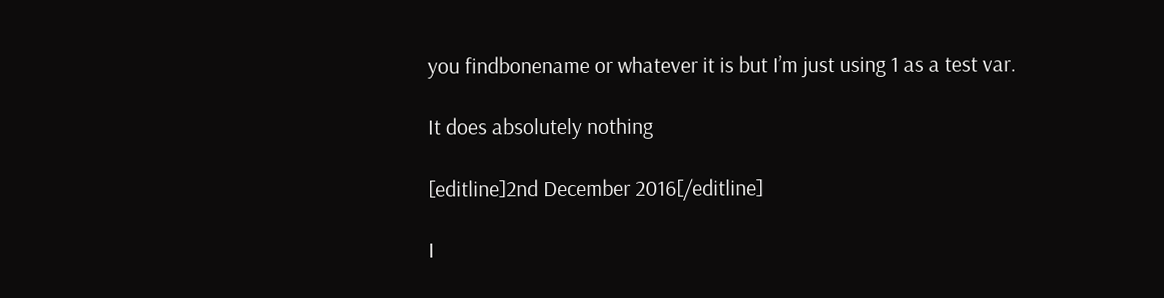you findbonename or whatever it is but I’m just using 1 as a test var.

It does absolutely nothing

[editline]2nd December 2016[/editline]

I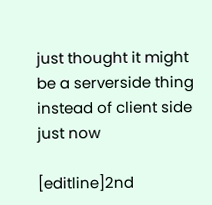just thought it might be a serverside thing instead of client side just now

[editline]2nd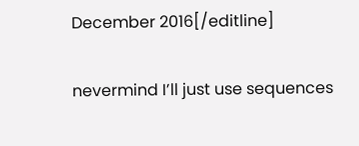December 2016[/editline]

nevermind I’ll just use sequences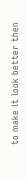to make it look better then